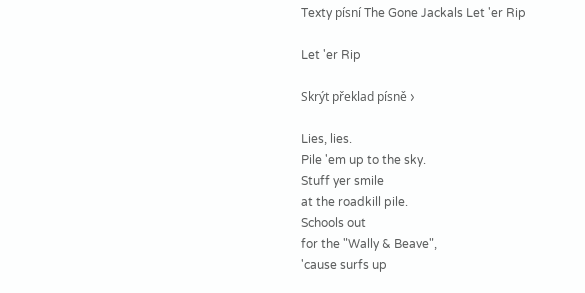Texty písní The Gone Jackals Let 'er Rip

Let 'er Rip

Skrýt překlad písně ›

Lies, lies.
Pile 'em up to the sky.
Stuff yer smile
at the roadkill pile.
Schools out
for the "Wally & Beave",
'cause surfs up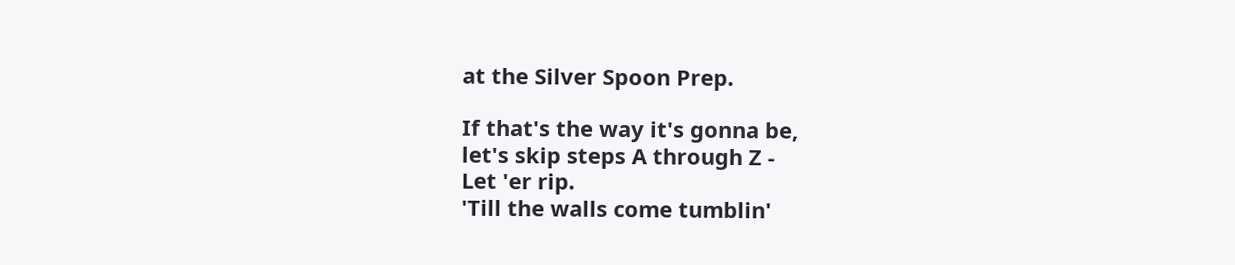at the Silver Spoon Prep.

If that's the way it's gonna be,
let's skip steps A through Z -
Let 'er rip.
'Till the walls come tumblin'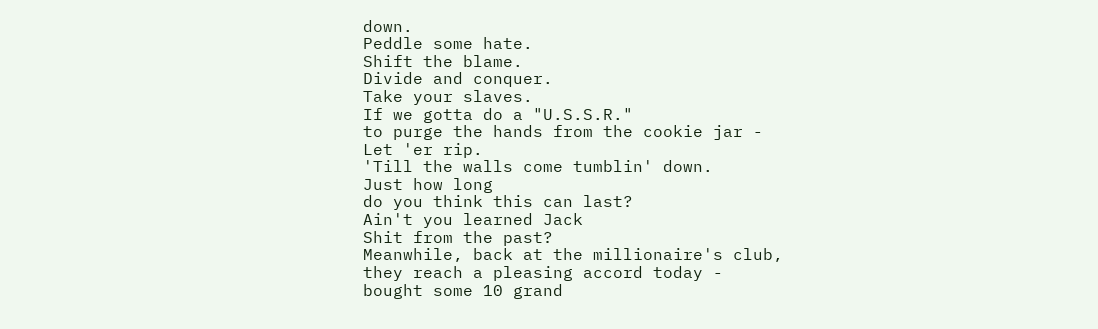down.
Peddle some hate.
Shift the blame.
Divide and conquer.
Take your slaves.
If we gotta do a "U.S.S.R."
to purge the hands from the cookie jar -
Let 'er rip.
'Till the walls come tumblin' down.
Just how long
do you think this can last?
Ain't you learned Jack
Shit from the past?
Meanwhile, back at the millionaire's club,
they reach a pleasing accord today -
bought some 10 grand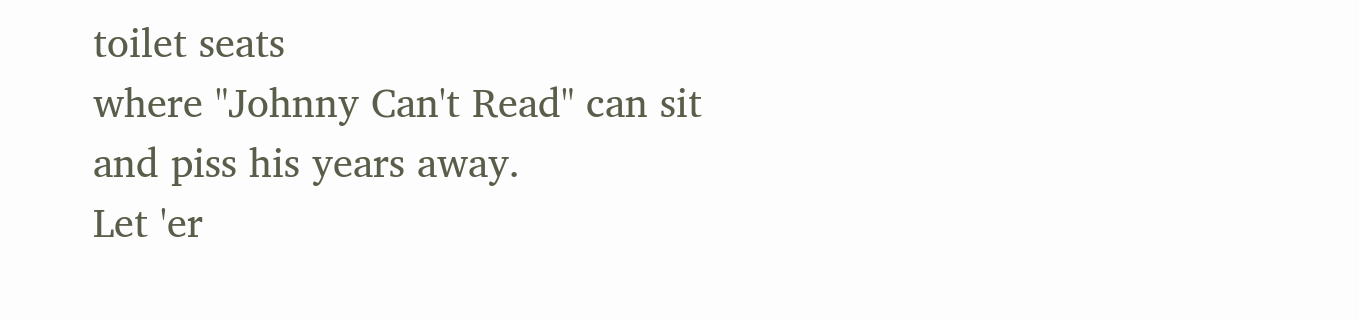toilet seats
where "Johnny Can't Read" can sit
and piss his years away.
Let 'er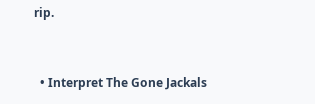rip.


  • Interpret The Gone Jackals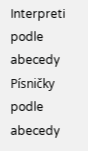Interpreti podle abecedy Písničky podle abecedy